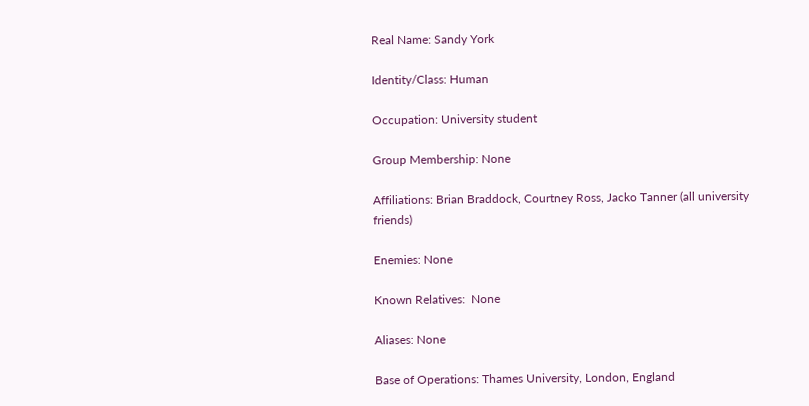Real Name: Sandy York

Identity/Class: Human

Occupation: University student

Group Membership: None

Affiliations: Brian Braddock, Courtney Ross, Jacko Tanner (all university friends)

Enemies: None

Known Relatives:  None

Aliases: None

Base of Operations: Thames University, London, England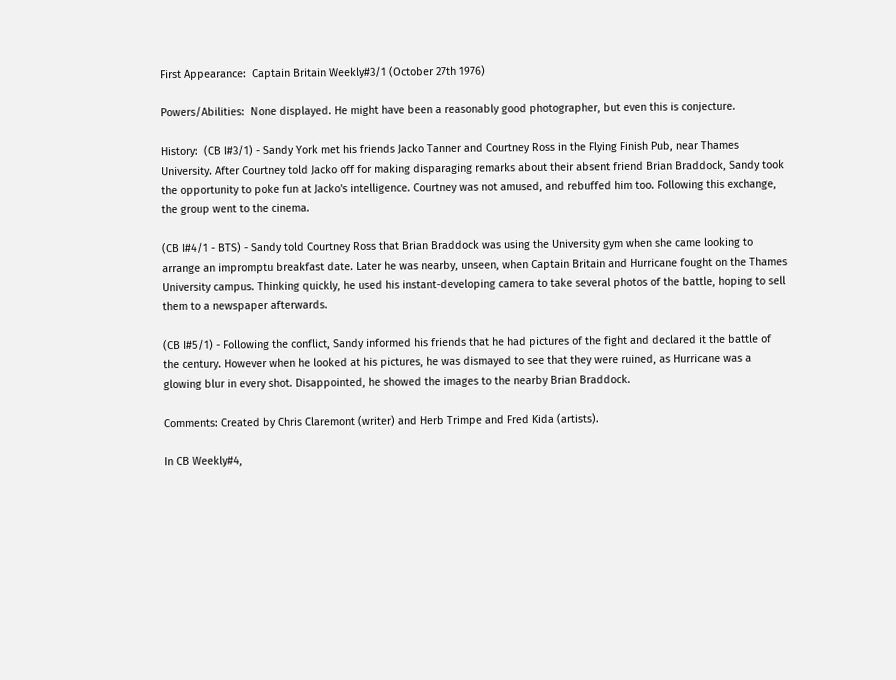First Appearance:  Captain Britain Weekly#3/1 (October 27th 1976)

Powers/Abilities:  None displayed. He might have been a reasonably good photographer, but even this is conjecture.

History:  (CB I#3/1) - Sandy York met his friends Jacko Tanner and Courtney Ross in the Flying Finish Pub, near Thames University. After Courtney told Jacko off for making disparaging remarks about their absent friend Brian Braddock, Sandy took the opportunity to poke fun at Jacko's intelligence. Courtney was not amused, and rebuffed him too. Following this exchange, the group went to the cinema.

(CB I#4/1 - BTS) - Sandy told Courtney Ross that Brian Braddock was using the University gym when she came looking to arrange an impromptu breakfast date. Later he was nearby, unseen, when Captain Britain and Hurricane fought on the Thames University campus. Thinking quickly, he used his instant-developing camera to take several photos of the battle, hoping to sell them to a newspaper afterwards.

(CB I#5/1) - Following the conflict, Sandy informed his friends that he had pictures of the fight and declared it the battle of the century. However when he looked at his pictures, he was dismayed to see that they were ruined, as Hurricane was a glowing blur in every shot. Disappointed, he showed the images to the nearby Brian Braddock.

Comments: Created by Chris Claremont (writer) and Herb Trimpe and Fred Kida (artists).

In CB Weekly#4,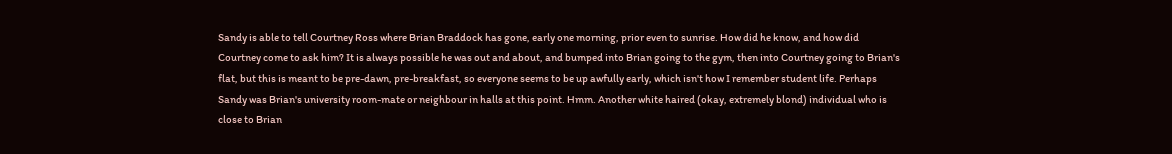Sandy is able to tell Courtney Ross where Brian Braddock has gone, early one morning, prior even to sunrise. How did he know, and how did Courtney come to ask him? It is always possible he was out and about, and bumped into Brian going to the gym, then into Courtney going to Brian's flat, but this is meant to be pre-dawn, pre-breakfast, so everyone seems to be up awfully early, which isn't how I remember student life. Perhaps Sandy was Brian's university room-mate or neighbour in halls at this point. Hmm. Another white haired (okay, extremely blond) individual who is close to Brian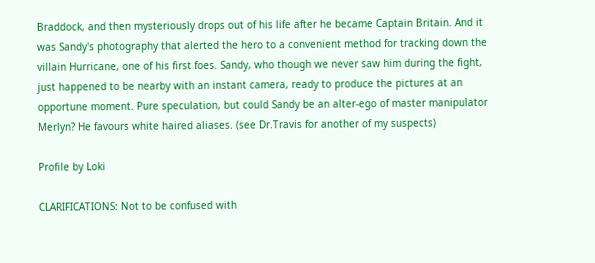Braddock, and then mysteriously drops out of his life after he became Captain Britain. And it was Sandy's photography that alerted the hero to a convenient method for tracking down the villain Hurricane, one of his first foes. Sandy, who though we never saw him during the fight, just happened to be nearby with an instant camera, ready to produce the pictures at an opportune moment. Pure speculation, but could Sandy be an alter-ego of master manipulator Merlyn? He favours white haired aliases. (see Dr.Travis for another of my suspects)

Profile by Loki

CLARIFICATIONS: Not to be confused with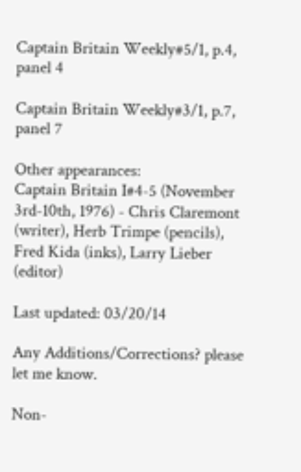Captain Britain Weekly#5/1, p.4, panel 4

Captain Britain Weekly#3/1, p.7, panel 7

Other appearances:
Captain Britain I#4-5 (November 3rd-10th, 1976) - Chris Claremont (writer), Herb Trimpe (pencils), Fred Kida (inks), Larry Lieber (editor)

Last updated: 03/20/14

Any Additions/Corrections? please let me know.

Non-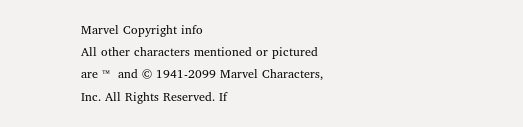Marvel Copyright info
All other characters mentioned or pictured are ™  and © 1941-2099 Marvel Characters, Inc. All Rights Reserved. If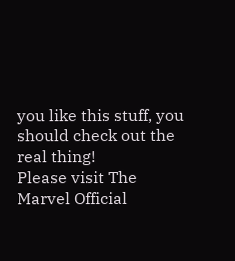you like this stuff, you should check out the real thing!
Please visit The Marvel Official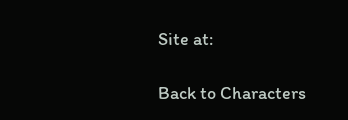Site at:

Back to Characters